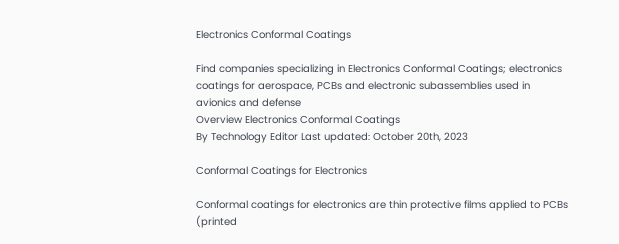Electronics Conformal Coatings

Find companies specializing in Electronics Conformal Coatings; electronics coatings for aerospace, PCBs and electronic subassemblies used in avionics and defense
Overview Electronics Conformal Coatings
By Technology Editor Last updated: October 20th, 2023

Conformal Coatings for Electronics

Conformal coatings for electronics are thin protective films applied to PCBs (printed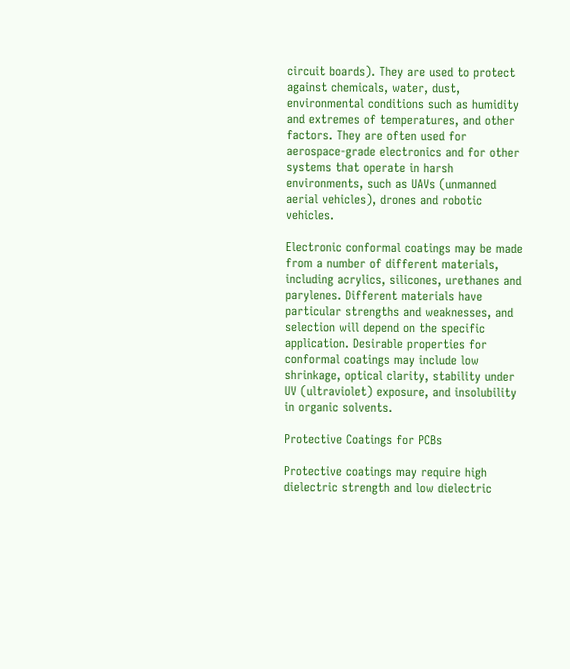circuit boards). They are used to protect against chemicals, water, dust, environmental conditions such as humidity and extremes of temperatures, and other factors. They are often used for aerospace-grade electronics and for other systems that operate in harsh environments, such as UAVs (unmanned aerial vehicles), drones and robotic vehicles.

Electronic conformal coatings may be made from a number of different materials, including acrylics, silicones, urethanes and parylenes. Different materials have particular strengths and weaknesses, and selection will depend on the specific application. Desirable properties for conformal coatings may include low shrinkage, optical clarity, stability under UV (ultraviolet) exposure, and insolubility in organic solvents.

Protective Coatings for PCBs

Protective coatings may require high dielectric strength and low dielectric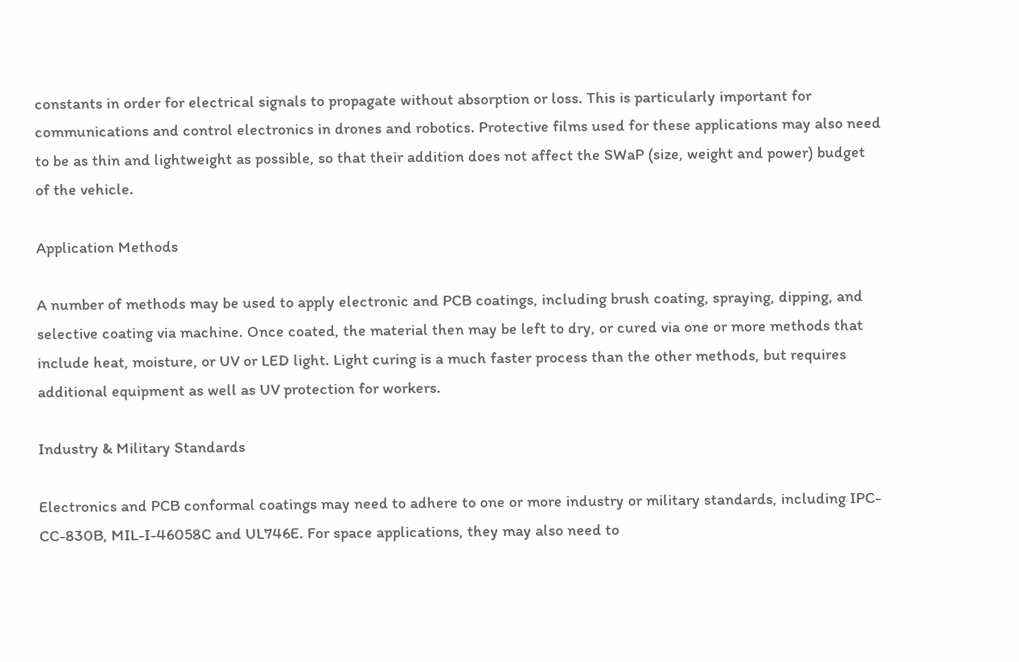constants in order for electrical signals to propagate without absorption or loss. This is particularly important for communications and control electronics in drones and robotics. Protective films used for these applications may also need to be as thin and lightweight as possible, so that their addition does not affect the SWaP (size, weight and power) budget of the vehicle.

Application Methods

A number of methods may be used to apply electronic and PCB coatings, including brush coating, spraying, dipping, and selective coating via machine. Once coated, the material then may be left to dry, or cured via one or more methods that include heat, moisture, or UV or LED light. Light curing is a much faster process than the other methods, but requires additional equipment as well as UV protection for workers.

Industry & Military Standards

Electronics and PCB conformal coatings may need to adhere to one or more industry or military standards, including IPC-CC-830B, MIL-I-46058C and UL746E. For space applications, they may also need to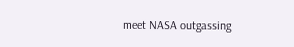meet NASA outgassing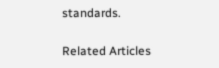standards.

Related Articles